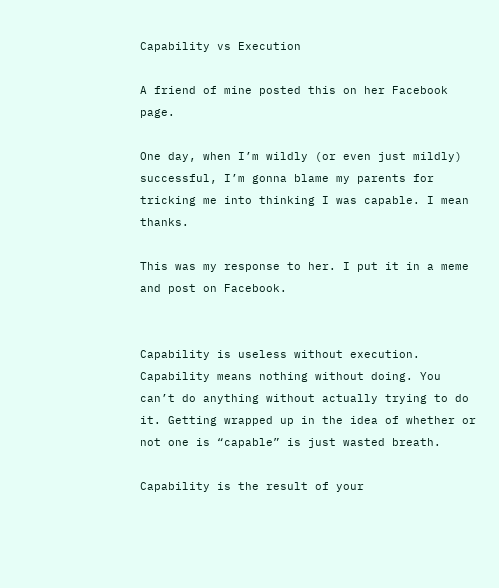Capability vs Execution

A friend of mine posted this on her Facebook page.

One day, when I’m wildly (or even just mildly) successful, I’m gonna blame my parents for tricking me into thinking I was capable. I mean thanks.

This was my response to her. I put it in a meme and post on Facebook.


Capability is useless without execution. Capability means nothing without doing. You can’t do anything without actually trying to do it. Getting wrapped up in the idea of whether or not one is “capable” is just wasted breath.

Capability is the result of your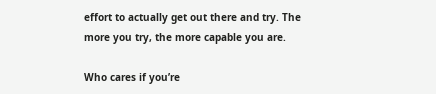effort to actually get out there and try. The more you try, the more capable you are.

Who cares if you’re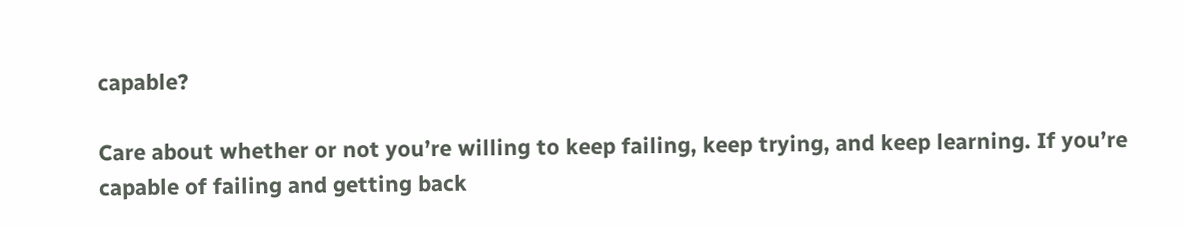capable?

Care about whether or not you’re willing to keep failing, keep trying, and keep learning. If you’re capable of failing and getting back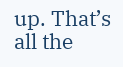up. That’s all the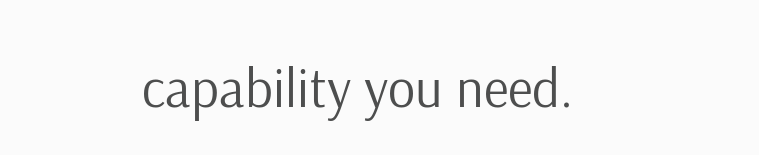capability you need.